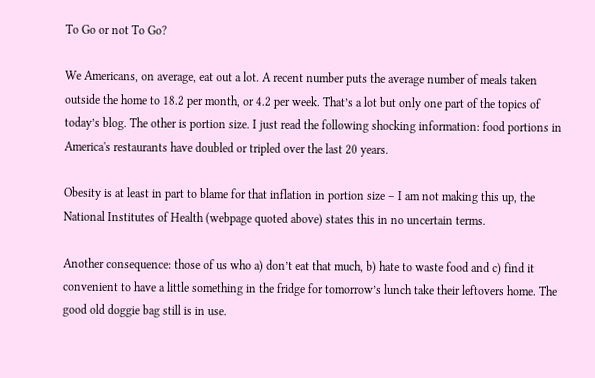To Go or not To Go?

We Americans, on average, eat out a lot. A recent number puts the average number of meals taken outside the home to 18.2 per month, or 4.2 per week. That’s a lot but only one part of the topics of today’s blog. The other is portion size. I just read the following shocking information: food portions in America's restaurants have doubled or tripled over the last 20 years.

Obesity is at least in part to blame for that inflation in portion size – I am not making this up, the National Institutes of Health (webpage quoted above) states this in no uncertain terms.

Another consequence: those of us who a) don’t eat that much, b) hate to waste food and c) find it convenient to have a little something in the fridge for tomorrow’s lunch take their leftovers home. The good old doggie bag still is in use.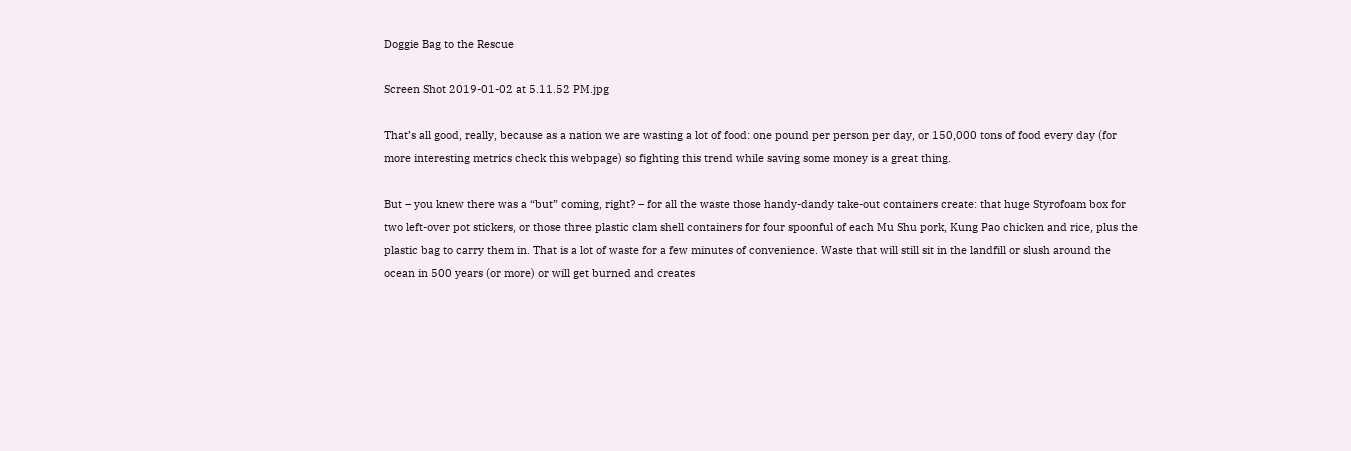Doggie Bag to the Rescue

Screen Shot 2019-01-02 at 5.11.52 PM.jpg

That’s all good, really, because as a nation we are wasting a lot of food: one pound per person per day, or 150,000 tons of food every day (for more interesting metrics check this webpage) so fighting this trend while saving some money is a great thing.

But – you knew there was a “but” coming, right? – for all the waste those handy-dandy take-out containers create: that huge Styrofoam box for two left-over pot stickers, or those three plastic clam shell containers for four spoonful of each Mu Shu pork, Kung Pao chicken and rice, plus the plastic bag to carry them in. That is a lot of waste for a few minutes of convenience. Waste that will still sit in the landfill or slush around the ocean in 500 years (or more) or will get burned and creates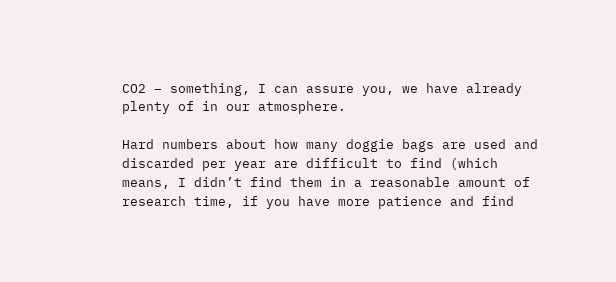CO2 – something, I can assure you, we have already plenty of in our atmosphere.

Hard numbers about how many doggie bags are used and discarded per year are difficult to find (which means, I didn’t find them in a reasonable amount of research time, if you have more patience and find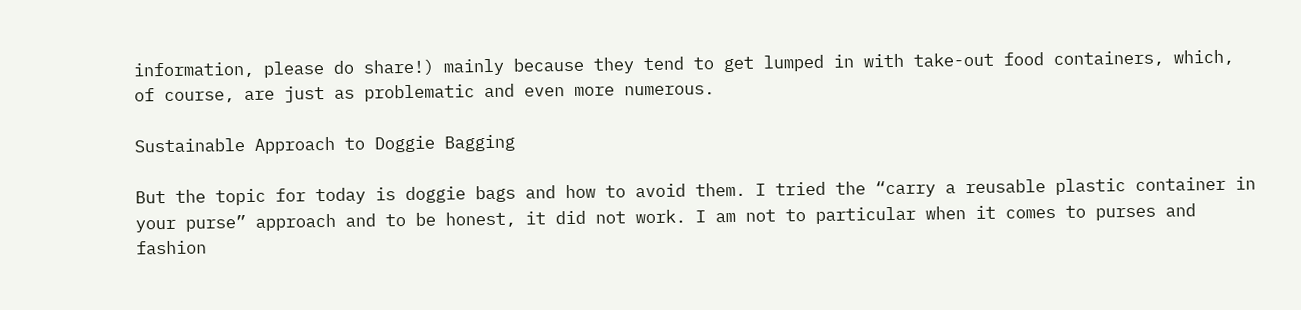information, please do share!) mainly because they tend to get lumped in with take-out food containers, which, of course, are just as problematic and even more numerous.

Sustainable Approach to Doggie Bagging

But the topic for today is doggie bags and how to avoid them. I tried the “carry a reusable plastic container in your purse” approach and to be honest, it did not work. I am not to particular when it comes to purses and fashion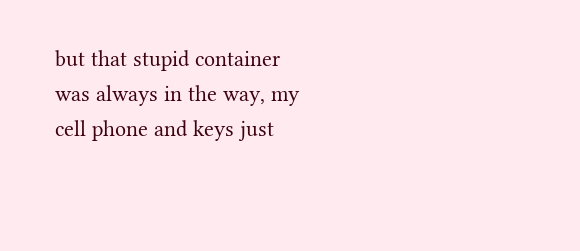but that stupid container was always in the way, my cell phone and keys just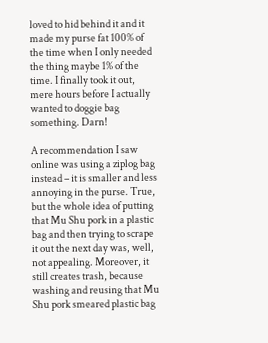loved to hid behind it and it made my purse fat 100% of the time when I only needed the thing maybe 1% of the time. I finally took it out, mere hours before I actually wanted to doggie bag something. Darn!

A recommendation I saw online was using a ziplog bag instead – it is smaller and less annoying in the purse. True, but the whole idea of putting that Mu Shu pork in a plastic bag and then trying to scrape it out the next day was, well, not appealing. Moreover, it still creates trash, because washing and reusing that Mu Shu pork smeared plastic bag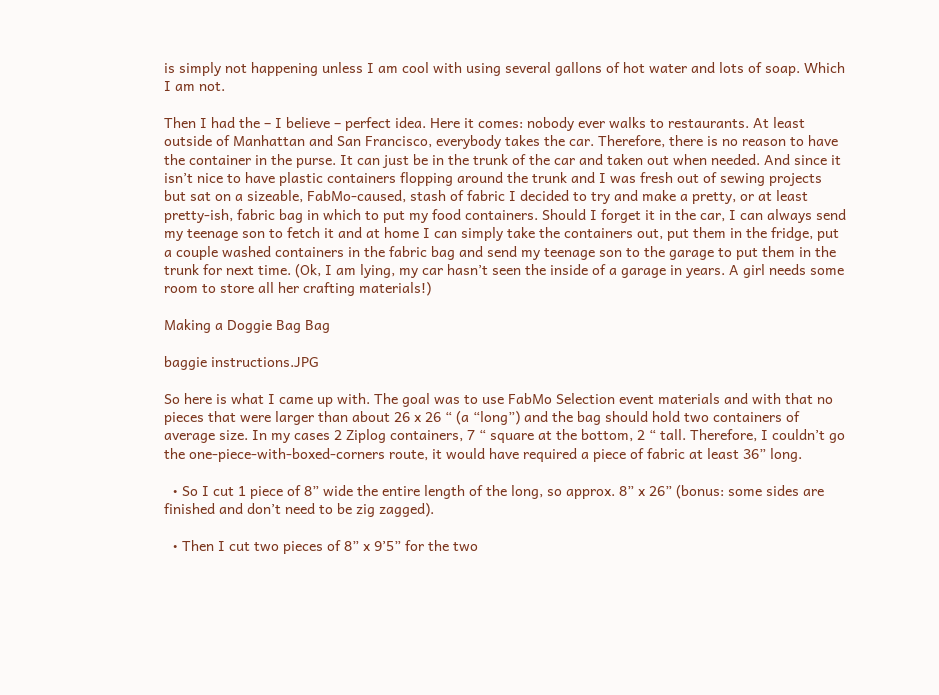is simply not happening unless I am cool with using several gallons of hot water and lots of soap. Which I am not.

Then I had the – I believe – perfect idea. Here it comes: nobody ever walks to restaurants. At least outside of Manhattan and San Francisco, everybody takes the car. Therefore, there is no reason to have the container in the purse. It can just be in the trunk of the car and taken out when needed. And since it isn’t nice to have plastic containers flopping around the trunk and I was fresh out of sewing projects but sat on a sizeable, FabMo-caused, stash of fabric I decided to try and make a pretty, or at least pretty-ish, fabric bag in which to put my food containers. Should I forget it in the car, I can always send my teenage son to fetch it and at home I can simply take the containers out, put them in the fridge, put a couple washed containers in the fabric bag and send my teenage son to the garage to put them in the trunk for next time. (Ok, I am lying, my car hasn’t seen the inside of a garage in years. A girl needs some room to store all her crafting materials!)

Making a Doggie Bag Bag

baggie instructions.JPG

So here is what I came up with. The goal was to use FabMo Selection event materials and with that no pieces that were larger than about 26 x 26 “ (a “long”) and the bag should hold two containers of average size. In my cases 2 Ziplog containers, 7 “ square at the bottom, 2 “ tall. Therefore, I couldn’t go the one-piece-with-boxed-corners route, it would have required a piece of fabric at least 36” long.

  • So I cut 1 piece of 8” wide the entire length of the long, so approx. 8” x 26” (bonus: some sides are finished and don’t need to be zig zagged).

  • Then I cut two pieces of 8” x 9’5” for the two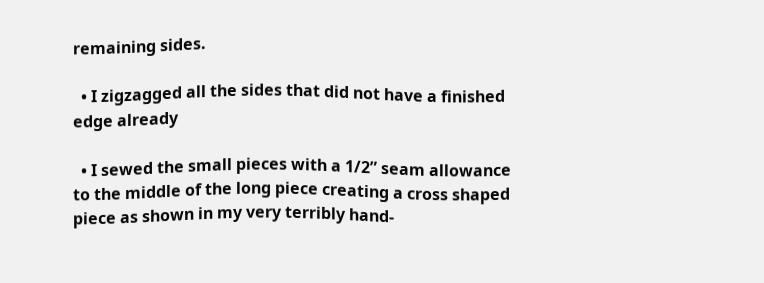remaining sides.

  • I zigzagged all the sides that did not have a finished edge already

  • I sewed the small pieces with a 1/2” seam allowance to the middle of the long piece creating a cross shaped piece as shown in my very terribly hand-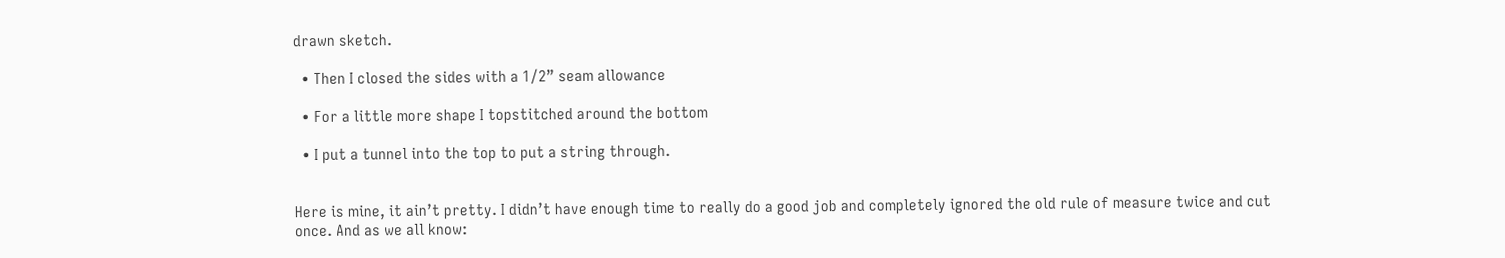drawn sketch.

  • Then I closed the sides with a 1/2” seam allowance

  • For a little more shape I topstitched around the bottom

  • I put a tunnel into the top to put a string through.


Here is mine, it ain’t pretty. I didn’t have enough time to really do a good job and completely ignored the old rule of measure twice and cut once. And as we all know: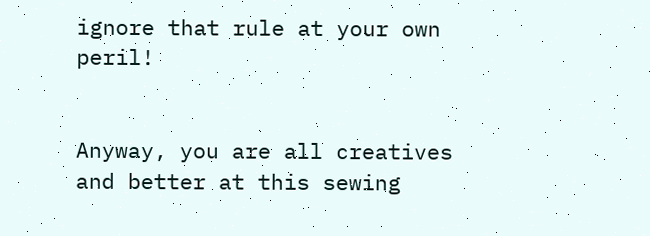ignore that rule at your own peril!


Anyway, you are all creatives and better at this sewing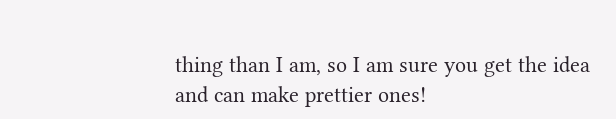thing than I am, so I am sure you get the idea and can make prettier ones!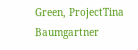Green, ProjectTina Baumgartner